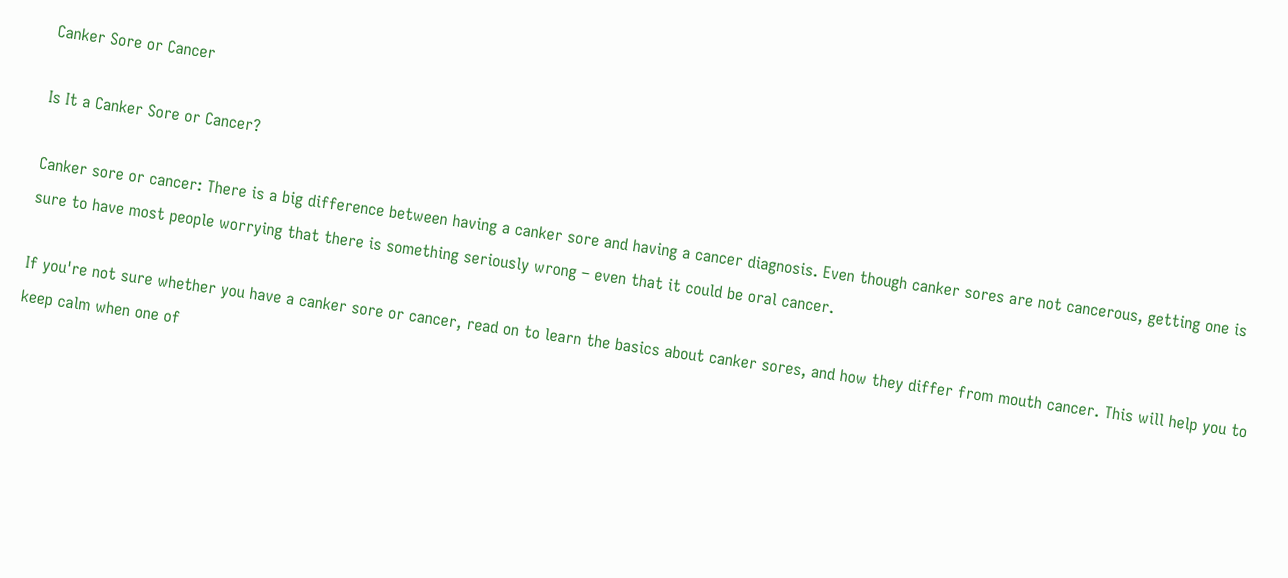Canker Sore or Cancer

Is It a Canker Sore or Cancer?

Canker sore or cancer: There is a big difference between having a canker sore and having a cancer diagnosis. Even though canker sores are not cancerous, getting one is sure to have most people worrying that there is something seriously wrong – even that it could be oral cancer.

If you're not sure whether you have a canker sore or cancer, read on to learn the basics about canker sores, and how they differ from mouth cancer. This will help you to keep calm when one of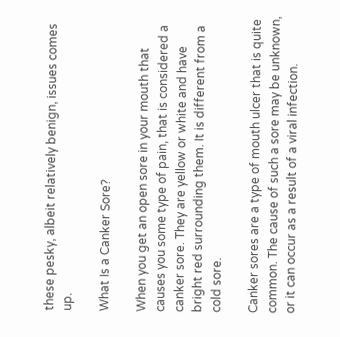these pesky, albeit relatively benign, issues comes up.

What Is a Canker Sore?

When you get an open sore in your mouth that causes you some type of pain, that is considered a canker sore. They are yellow or white and have bright red surrounding them. It is different from a cold sore.

Canker sores are a type of mouth ulcer that is quite common. The cause of such a sore may be unknown, or it can occur as a result of a viral infection.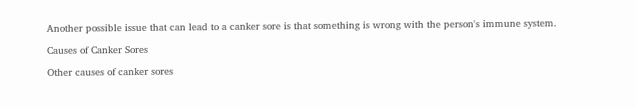Another possible issue that can lead to a canker sore is that something is wrong with the person's immune system.

Causes of Canker Sores

Other causes of canker sores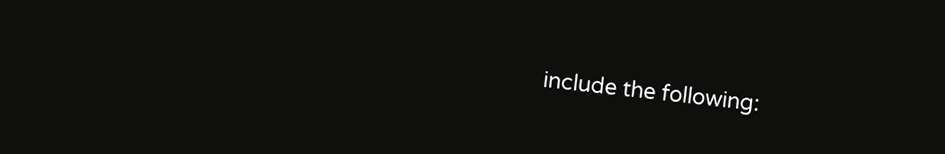include the following: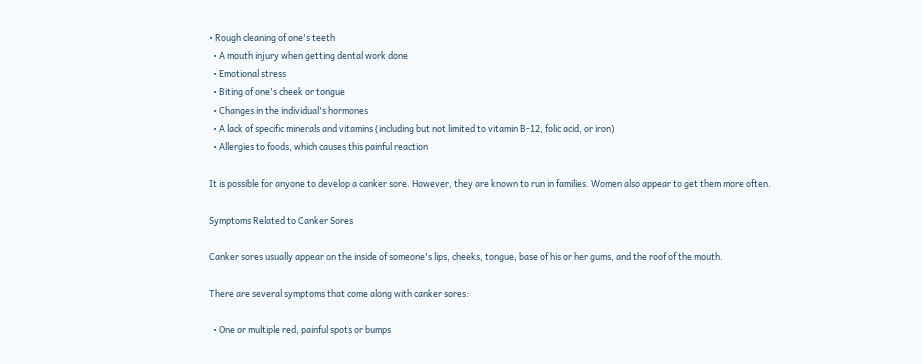• Rough cleaning of one's teeth
  • A mouth injury when getting dental work done
  • Emotional stress
  • Biting of one's cheek or tongue
  • Changes in the individual's hormones
  • A lack of specific minerals and vitamins (including but not limited to vitamin B-12, folic acid, or iron)
  • Allergies to foods, which causes this painful reaction

It is possible for anyone to develop a canker sore. However, they are known to run in families. Women also appear to get them more often.

Symptoms Related to Canker Sores

Canker sores usually appear on the inside of someone's lips, cheeks, tongue, base of his or her gums, and the roof of the mouth.

There are several symptoms that come along with canker sores:

  • One or multiple red, painful spots or bumps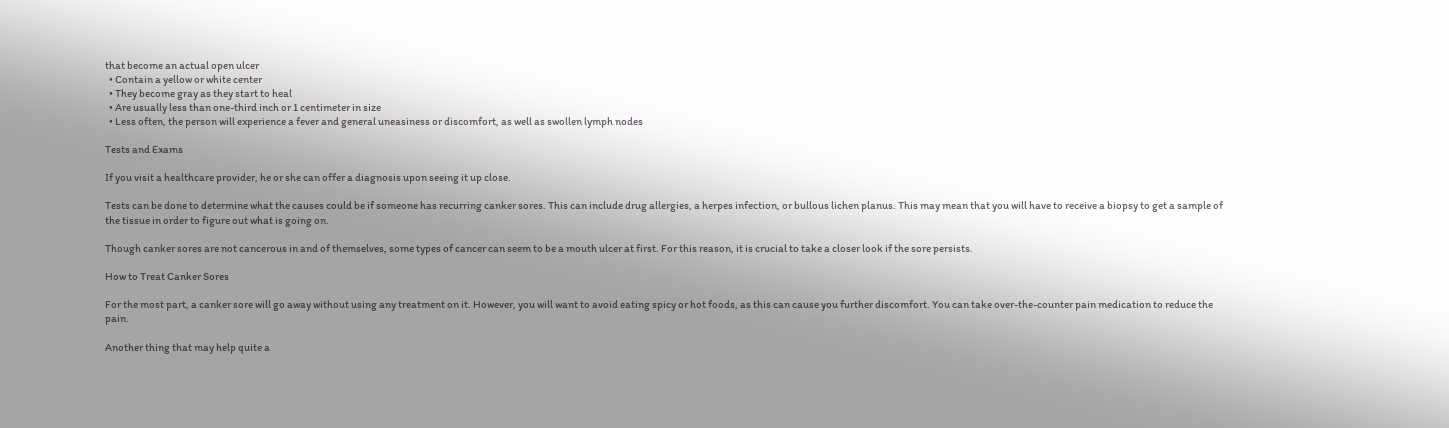that become an actual open ulcer
  • Contain a yellow or white center
  • They become gray as they start to heal
  • Are usually less than one-third inch or 1 centimeter in size
  • Less often, the person will experience a fever and general uneasiness or discomfort, as well as swollen lymph nodes

Tests and Exams

If you visit a healthcare provider, he or she can offer a diagnosis upon seeing it up close.

Tests can be done to determine what the causes could be if someone has recurring canker sores. This can include drug allergies, a herpes infection, or bullous lichen planus. This may mean that you will have to receive a biopsy to get a sample of the tissue in order to figure out what is going on.

Though canker sores are not cancerous in and of themselves, some types of cancer can seem to be a mouth ulcer at first. For this reason, it is crucial to take a closer look if the sore persists.

How to Treat Canker Sores

For the most part, a canker sore will go away without using any treatment on it. However, you will want to avoid eating spicy or hot foods, as this can cause you further discomfort. You can take over-the-counter pain medication to reduce the pain.

Another thing that may help quite a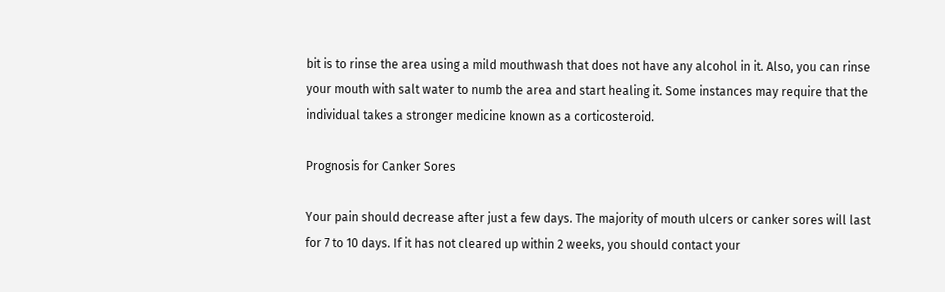bit is to rinse the area using a mild mouthwash that does not have any alcohol in it. Also, you can rinse your mouth with salt water to numb the area and start healing it. Some instances may require that the individual takes a stronger medicine known as a corticosteroid.

Prognosis for Canker Sores

Your pain should decrease after just a few days. The majority of mouth ulcers or canker sores will last for 7 to 10 days. If it has not cleared up within 2 weeks, you should contact your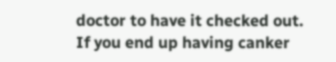doctor to have it checked out. If you end up having canker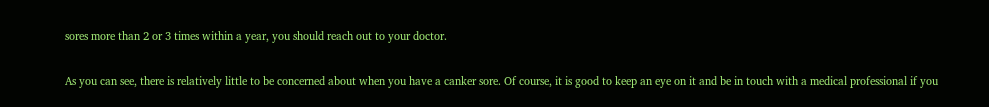sores more than 2 or 3 times within a year, you should reach out to your doctor.

As you can see, there is relatively little to be concerned about when you have a canker sore. Of course, it is good to keep an eye on it and be in touch with a medical professional if you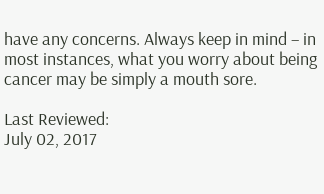have any concerns. Always keep in mind – in most instances, what you worry about being cancer may be simply a mouth sore.

Last Reviewed:
July 02, 2017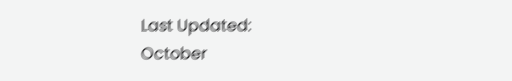Last Updated:
October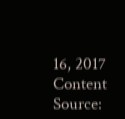16, 2017
Content Source: